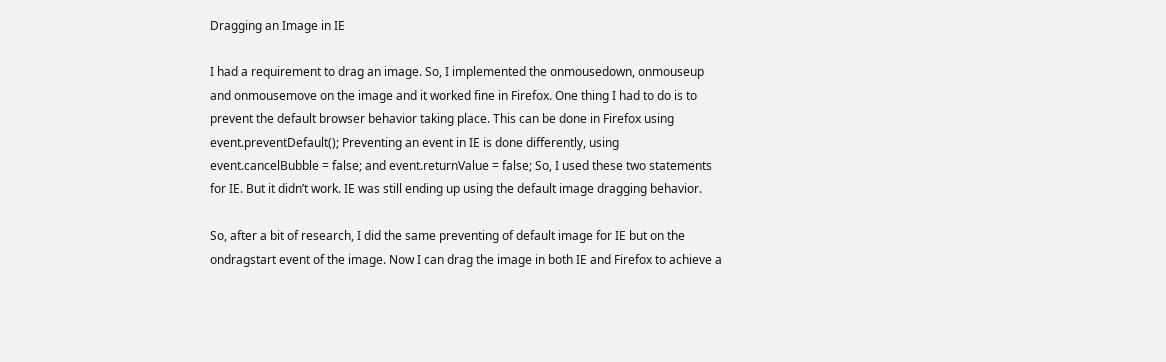Dragging an Image in IE

I had a requirement to drag an image. So, I implemented the onmousedown, onmouseup and onmousemove on the image and it worked fine in Firefox. One thing I had to do is to prevent the default browser behavior taking place. This can be done in Firefox using event.preventDefault(); Preventing an event in IE is done differently, using event.cancelBubble = false; and event.returnValue = false; So, I used these two statements for IE. But it didn’t work. IE was still ending up using the default image dragging behavior.

So, after a bit of research, I did the same preventing of default image for IE but on the ondragstart event of the image. Now I can drag the image in both IE and Firefox to achieve a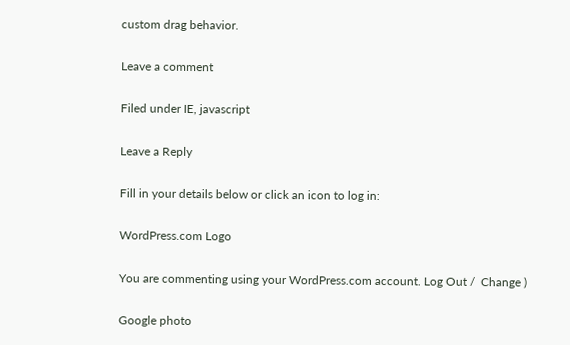custom drag behavior.

Leave a comment

Filed under IE, javascript

Leave a Reply

Fill in your details below or click an icon to log in:

WordPress.com Logo

You are commenting using your WordPress.com account. Log Out /  Change )

Google photo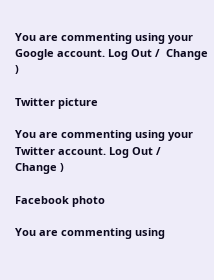You are commenting using your Google account. Log Out /  Change )

Twitter picture

You are commenting using your Twitter account. Log Out /  Change )

Facebook photo

You are commenting using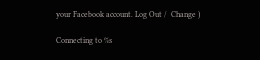your Facebook account. Log Out /  Change )

Connecting to %s